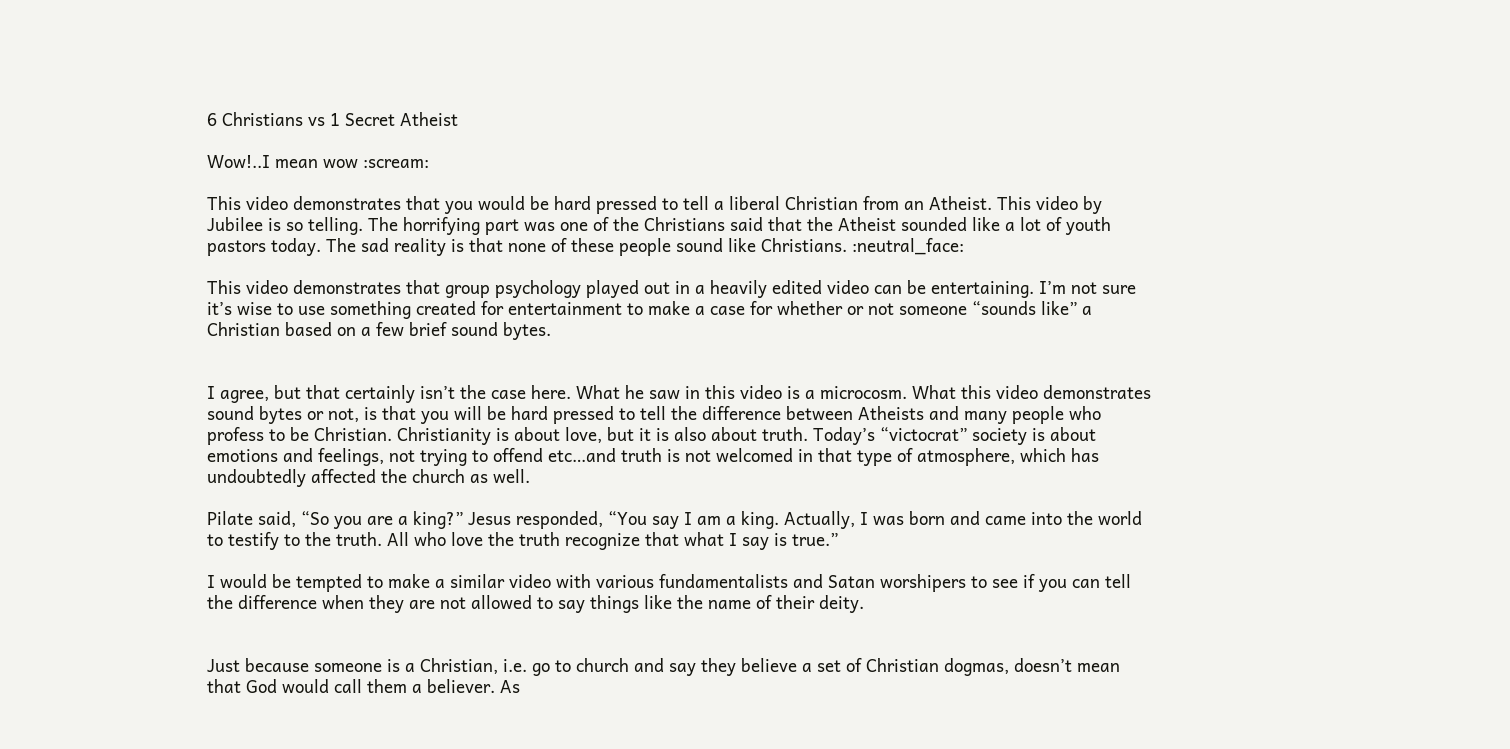6 Christians vs 1 Secret Atheist

Wow!..I mean wow :scream:

This video demonstrates that you would be hard pressed to tell a liberal Christian from an Atheist. This video by Jubilee is so telling. The horrifying part was one of the Christians said that the Atheist sounded like a lot of youth pastors today. The sad reality is that none of these people sound like Christians. :neutral_face:

This video demonstrates that group psychology played out in a heavily edited video can be entertaining. I’m not sure it’s wise to use something created for entertainment to make a case for whether or not someone “sounds like” a Christian based on a few brief sound bytes.


I agree, but that certainly isn’t the case here. What he saw in this video is a microcosm. What this video demonstrates sound bytes or not, is that you will be hard pressed to tell the difference between Atheists and many people who profess to be Christian. Christianity is about love, but it is also about truth. Today’s “victocrat” society is about emotions and feelings, not trying to offend etc…and truth is not welcomed in that type of atmosphere, which has undoubtedly affected the church as well.

Pilate said, “So you are a king?” Jesus responded, “You say I am a king. Actually, I was born and came into the world to testify to the truth. All who love the truth recognize that what I say is true.”

I would be tempted to make a similar video with various fundamentalists and Satan worshipers to see if you can tell the difference when they are not allowed to say things like the name of their deity.


Just because someone is a Christian, i.e. go to church and say they believe a set of Christian dogmas, doesn’t mean that God would call them a believer. As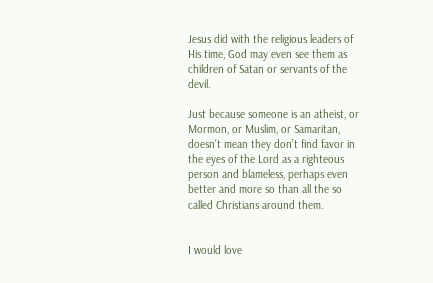Jesus did with the religious leaders of His time, God may even see them as children of Satan or servants of the devil.

Just because someone is an atheist, or Mormon, or Muslim, or Samaritan, doesn’t mean they don’t find favor in the eyes of the Lord as a righteous person and blameless, perhaps even better and more so than all the so called Christians around them.


I would love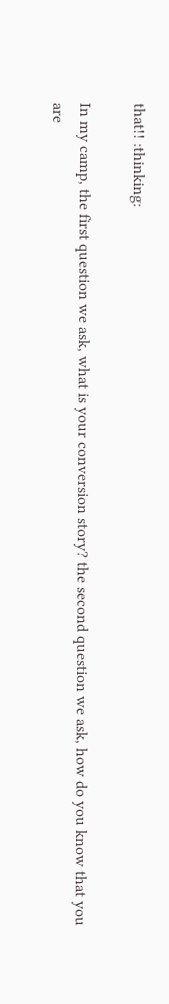that!! :thinking:

In my camp, the first question we ask, what is your conversion story? the second question we ask, how do you know that you are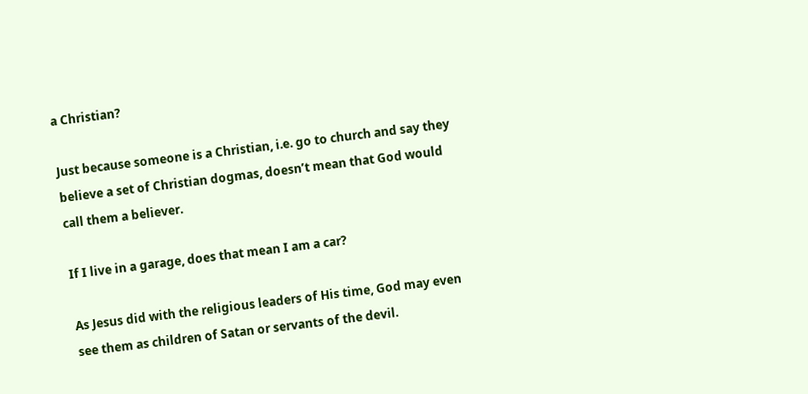a Christian?

Just because someone is a Christian, i.e. go to church and say they believe a set of Christian dogmas, doesn’t mean that God would call them a believer.

If I live in a garage, does that mean I am a car?

As Jesus did with the religious leaders of His time, God may even see them as children of Satan or servants of the devil.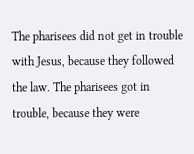The pharisees did not get in trouble with Jesus, because they followed the law. The pharisees got in trouble, because they were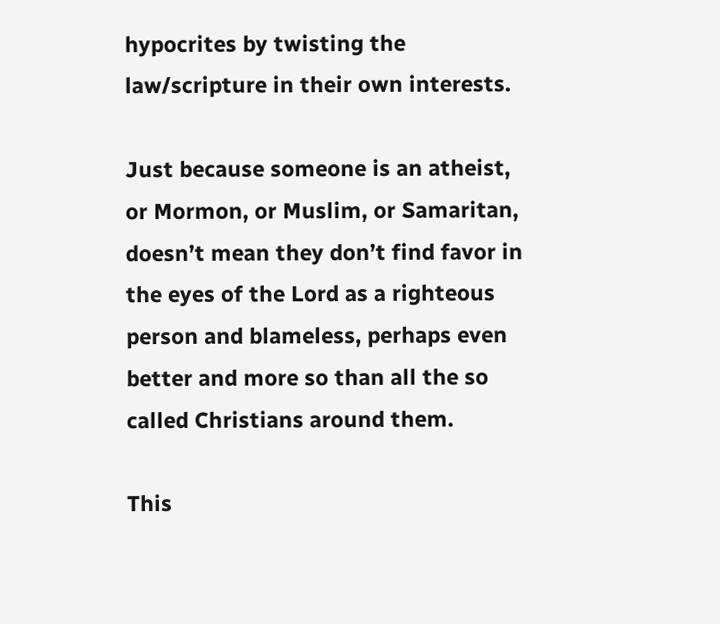hypocrites by twisting the law/scripture in their own interests.

Just because someone is an atheist, or Mormon, or Muslim, or Samaritan, doesn’t mean they don’t find favor in the eyes of the Lord as a righteous person and blameless, perhaps even better and more so than all the so called Christians around them.

This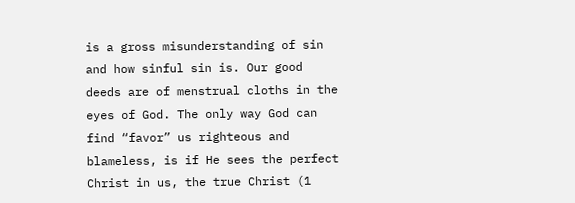is a gross misunderstanding of sin and how sinful sin is. Our good deeds are of menstrual cloths in the eyes of God. The only way God can find “favor” us righteous and blameless, is if He sees the perfect Christ in us, the true Christ (1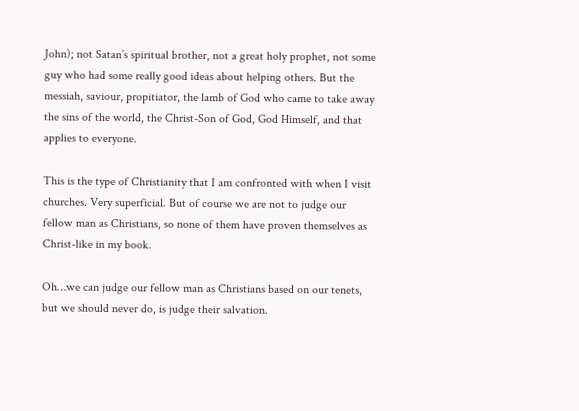John); not Satan’s spiritual brother, not a great holy prophet, not some guy who had some really good ideas about helping others. But the messiah, saviour, propitiator, the lamb of God who came to take away the sins of the world, the Christ-Son of God, God Himself, and that applies to everyone.

This is the type of Christianity that I am confronted with when I visit churches. Very superficial. But of course we are not to judge our fellow man as Christians, so none of them have proven themselves as Christ-like in my book.

Oh…we can judge our fellow man as Christians based on our tenets, but we should never do, is judge their salvation.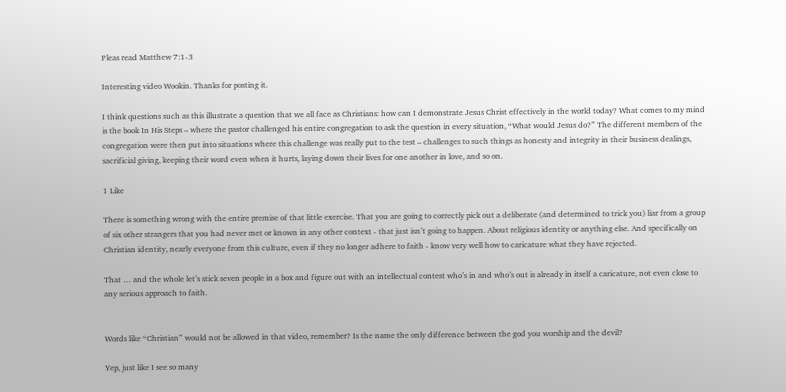Pleas read Matthew 7:1-3

Interesting video Wookin. Thanks for posting it.

I think questions such as this illustrate a question that we all face as Christians: how can I demonstrate Jesus Christ effectively in the world today? What comes to my mind is the book In His Steps – where the pastor challenged his entire congregation to ask the question in every situation, “What would Jesus do?” The different members of the congregation were then put into situations where this challenge was really put to the test – challenges to such things as honesty and integrity in their business dealings, sacrificial giving, keeping their word even when it hurts, laying down their lives for one another in love, and so on.

1 Like

There is something wrong with the entire premise of that little exercise. That you are going to correctly pick out a deliberate (and determined to trick you) liar from a group of six other strangers that you had never met or known in any other context - that just isn’t going to happen. About religious identity or anything else. And specifically on Christian identity, nearly everyone from this culture, even if they no longer adhere to faith - know very well how to caricature what they have rejected.

That … and the whole let’s stick seven people in a box and figure out with an intellectual contest who’s in and who’s out is already in itself a caricature, not even close to any serious approach to faith.


Words like “Christian” would not be allowed in that video, remember? Is the name the only difference between the god you worship and the devil?

Yep, just like I see so many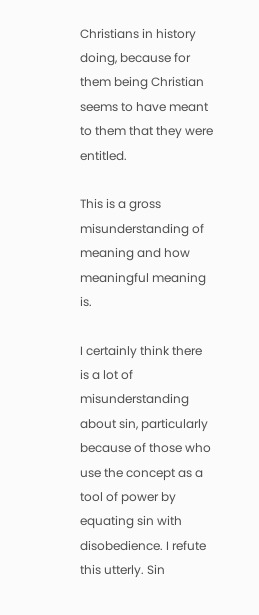Christians in history doing, because for them being Christian seems to have meant to them that they were entitled.

This is a gross misunderstanding of meaning and how meaningful meaning is.

I certainly think there is a lot of misunderstanding about sin, particularly because of those who use the concept as a tool of power by equating sin with disobedience. I refute this utterly. Sin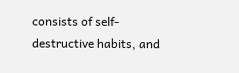consists of self-destructive habits, and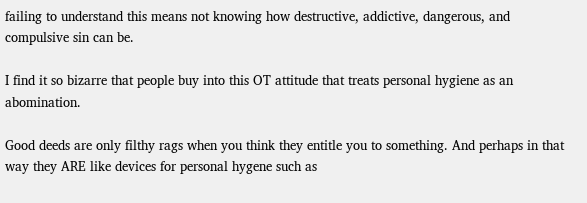failing to understand this means not knowing how destructive, addictive, dangerous, and compulsive sin can be.

I find it so bizarre that people buy into this OT attitude that treats personal hygiene as an abomination.

Good deeds are only filthy rags when you think they entitle you to something. And perhaps in that way they ARE like devices for personal hygene such as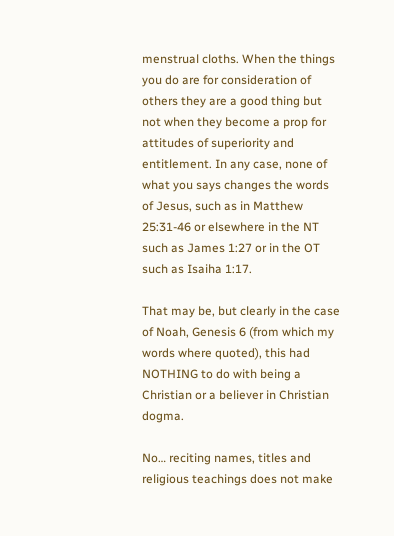menstrual cloths. When the things you do are for consideration of others they are a good thing but not when they become a prop for attitudes of superiority and entitlement. In any case, none of what you says changes the words of Jesus, such as in Matthew 25:31-46 or elsewhere in the NT such as James 1:27 or in the OT such as Isaiha 1:17.

That may be, but clearly in the case of Noah, Genesis 6 (from which my words where quoted), this had NOTHING to do with being a Christian or a believer in Christian dogma.

No… reciting names, titles and religious teachings does not make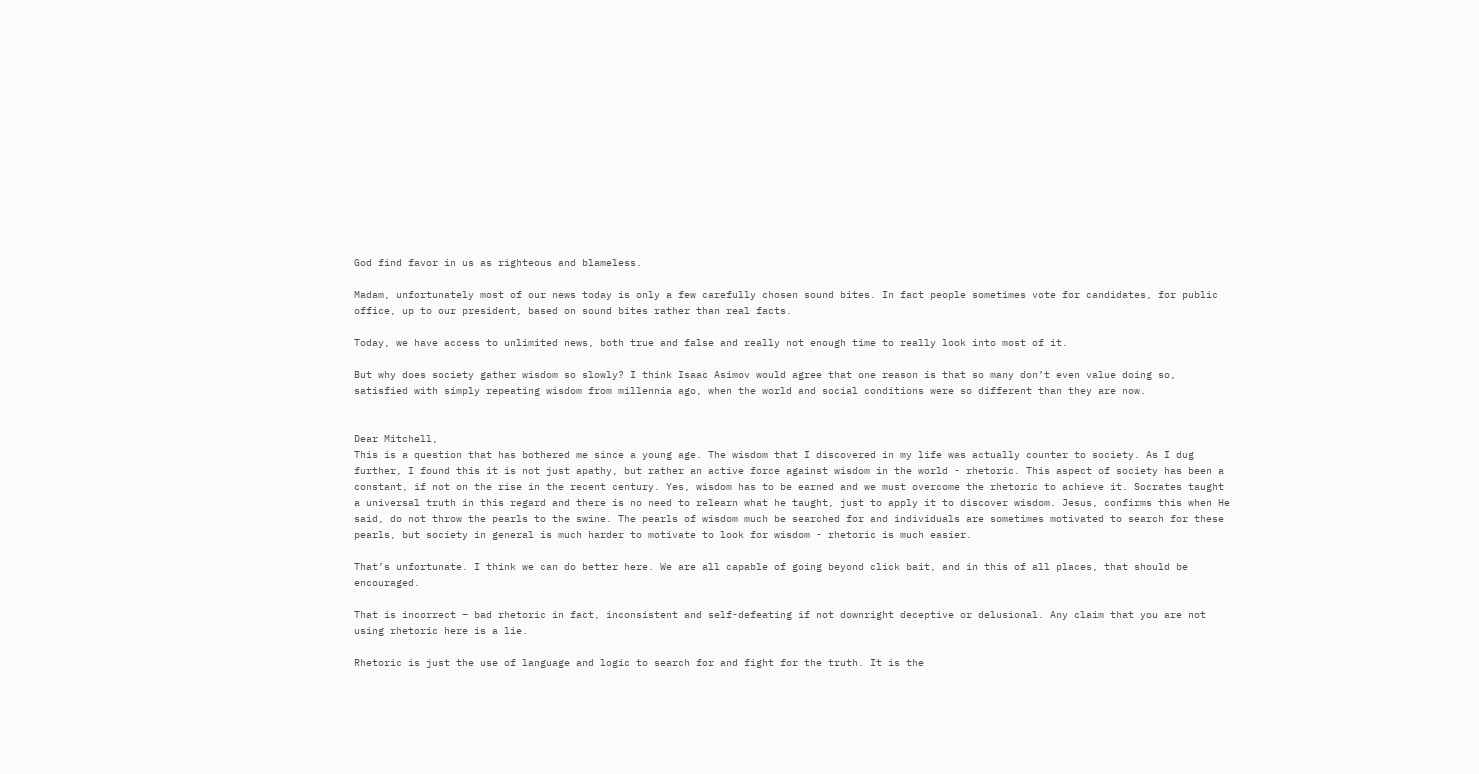God find favor in us as righteous and blameless.

Madam, unfortunately most of our news today is only a few carefully chosen sound bites. In fact people sometimes vote for candidates, for public office, up to our president, based on sound bites rather than real facts.

Today, we have access to unlimited news, both true and false and really not enough time to really look into most of it.

But why does society gather wisdom so slowly? I think Isaac Asimov would agree that one reason is that so many don’t even value doing so, satisfied with simply repeating wisdom from millennia ago, when the world and social conditions were so different than they are now.


Dear Mitchell,
This is a question that has bothered me since a young age. The wisdom that I discovered in my life was actually counter to society. As I dug further, I found this it is not just apathy, but rather an active force against wisdom in the world - rhetoric. This aspect of society has been a constant, if not on the rise in the recent century. Yes, wisdom has to be earned and we must overcome the rhetoric to achieve it. Socrates taught a universal truth in this regard and there is no need to relearn what he taught, just to apply it to discover wisdom. Jesus, confirms this when He said, do not throw the pearls to the swine. The pearls of wisdom much be searched for and individuals are sometimes motivated to search for these pearls, but society in general is much harder to motivate to look for wisdom - rhetoric is much easier.

That’s unfortunate. I think we can do better here. We are all capable of going beyond click bait, and in this of all places, that should be encouraged.

That is incorrect – bad rhetoric in fact, inconsistent and self-defeating if not downright deceptive or delusional. Any claim that you are not using rhetoric here is a lie.

Rhetoric is just the use of language and logic to search for and fight for the truth. It is the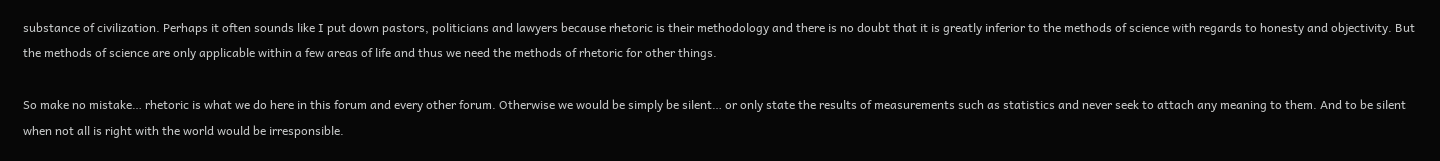substance of civilization. Perhaps it often sounds like I put down pastors, politicians and lawyers because rhetoric is their methodology and there is no doubt that it is greatly inferior to the methods of science with regards to honesty and objectivity. But the methods of science are only applicable within a few areas of life and thus we need the methods of rhetoric for other things.

So make no mistake… rhetoric is what we do here in this forum and every other forum. Otherwise we would be simply be silent… or only state the results of measurements such as statistics and never seek to attach any meaning to them. And to be silent when not all is right with the world would be irresponsible.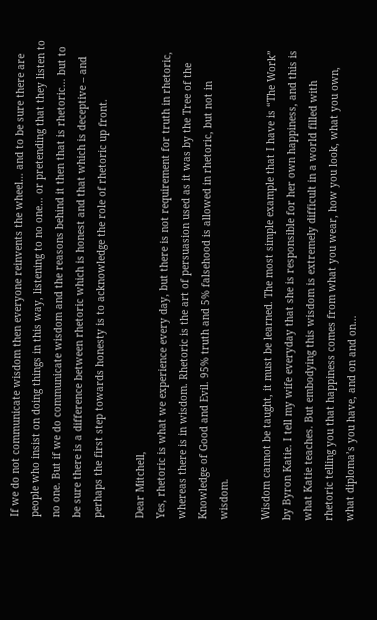If we do not communicate wisdom then everyone reinvents the wheel… and to be sure there are people who insist on doing things in this way, listening to no one… or pretending that they listen to no one. But if we do communicate wisdom and the reasons behind it then that is rhetoric… but to be sure there is a difference between rhetoric which is honest and that which is deceptive – and perhaps the first step towards honesty is to acknowledge the role of rhetoric up front.

Dear Mitchell,
Yes, rhetoric is what we experience every day, but there is not requirement for truth in rhetoric, whereas there is in wisdom. Rhetoric is the art of persuasion used as it was by the Tree of the Knowledge of Good and Evil. 95% truth and 5% falsehood is allowed in rhetoric, but not in wisdom.

Wisdom cannot be taught, it must be learned. The most simple example that I have is “The Work” by Byron Katie. I tell my wife everyday that she is responsible for her own happiness, and this is what Katie teaches. But embodying this wisdom is extremely difficult in a world filled with rhetoric telling you that happiness comes from what you wear, how you look, what you own, what diploma’s you have, and on and on…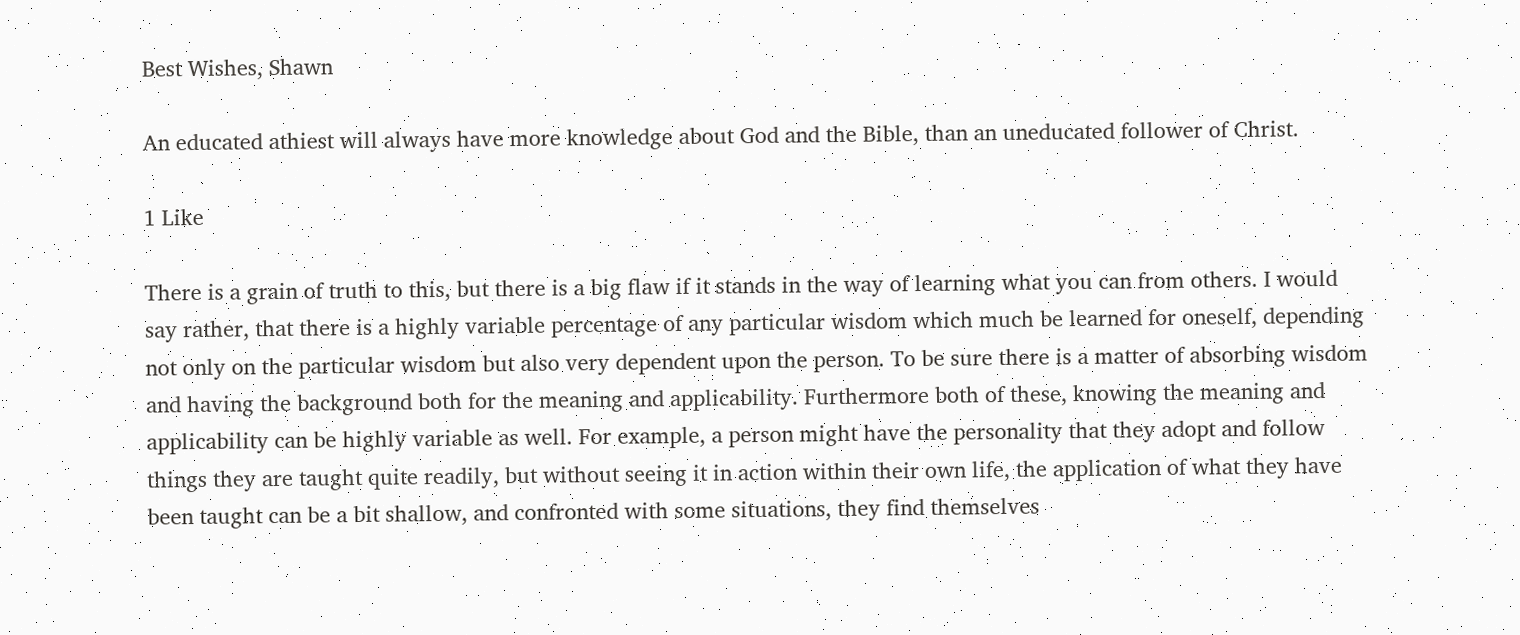Best Wishes, Shawn

An educated athiest will always have more knowledge about God and the Bible, than an uneducated follower of Christ.

1 Like

There is a grain of truth to this, but there is a big flaw if it stands in the way of learning what you can from others. I would say rather, that there is a highly variable percentage of any particular wisdom which much be learned for oneself, depending not only on the particular wisdom but also very dependent upon the person. To be sure there is a matter of absorbing wisdom and having the background both for the meaning and applicability. Furthermore both of these, knowing the meaning and applicability can be highly variable as well. For example, a person might have the personality that they adopt and follow things they are taught quite readily, but without seeing it in action within their own life, the application of what they have been taught can be a bit shallow, and confronted with some situations, they find themselves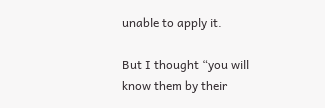unable to apply it.

But I thought “you will know them by their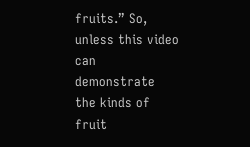fruits.” So, unless this video can demonstrate the kinds of fruit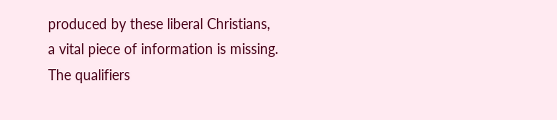produced by these liberal Christians, a vital piece of information is missing. The qualifiers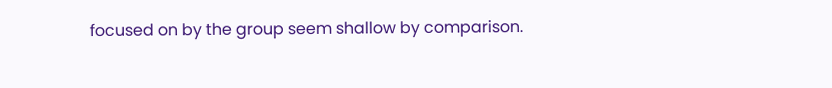focused on by the group seem shallow by comparison.